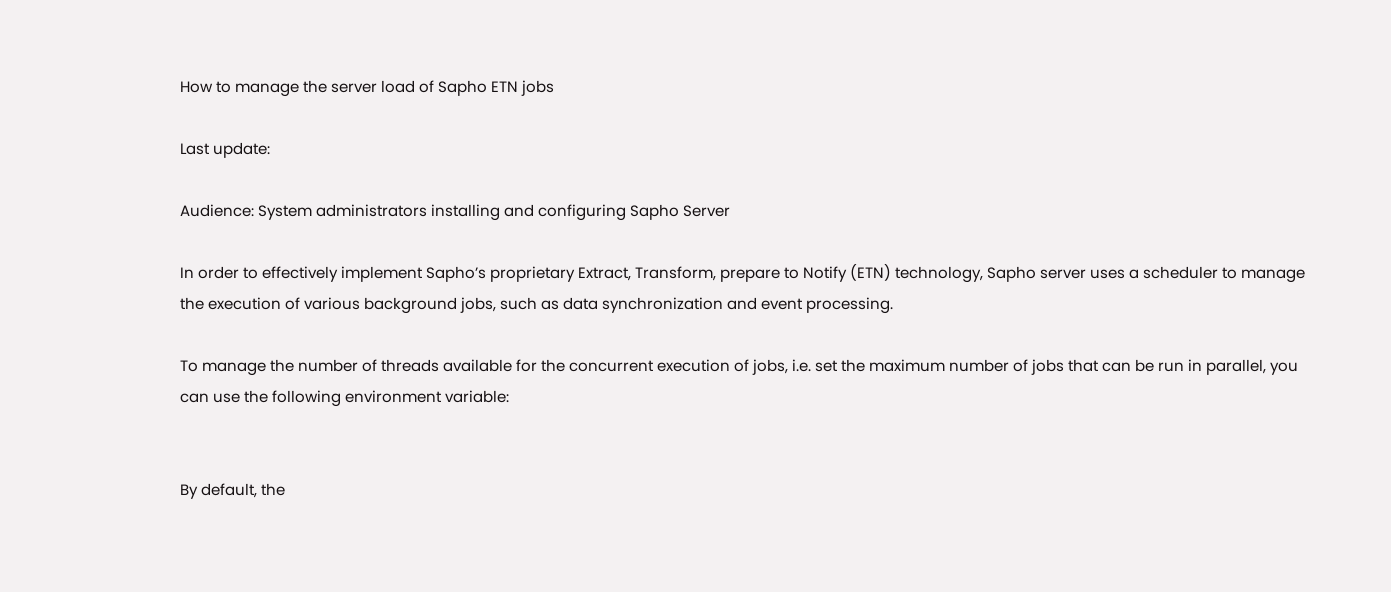How to manage the server load of Sapho ETN jobs

Last update:

Audience: System administrators installing and configuring Sapho Server

In order to effectively implement Sapho’s proprietary Extract, Transform, prepare to Notify (ETN) technology, Sapho server uses a scheduler to manage the execution of various background jobs, such as data synchronization and event processing.

To manage the number of threads available for the concurrent execution of jobs, i.e. set the maximum number of jobs that can be run in parallel, you can use the following environment variable:


By default, the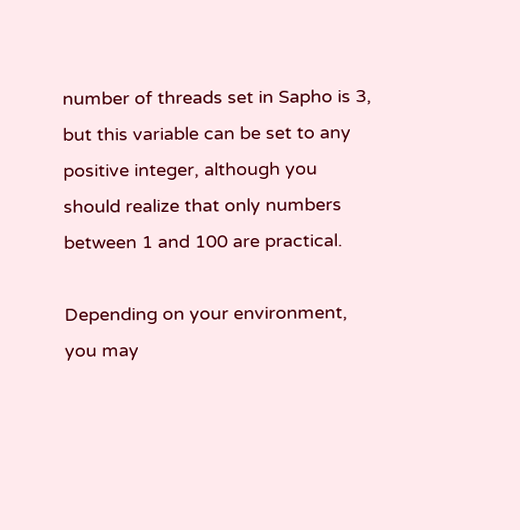number of threads set in Sapho is 3, but this variable can be set to any positive integer, although you should realize that only numbers between 1 and 100 are practical.

Depending on your environment, you may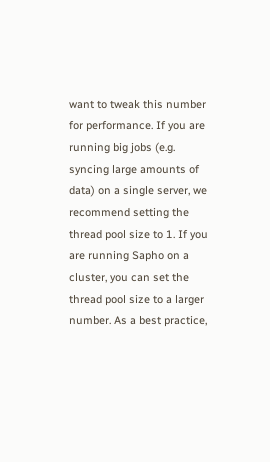want to tweak this number for performance. If you are running big jobs (e.g. syncing large amounts of data) on a single server, we recommend setting the thread pool size to 1. If you are running Sapho on a cluster, you can set the thread pool size to a larger number. As a best practice,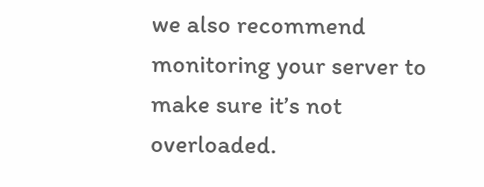we also recommend monitoring your server to make sure it’s not overloaded.